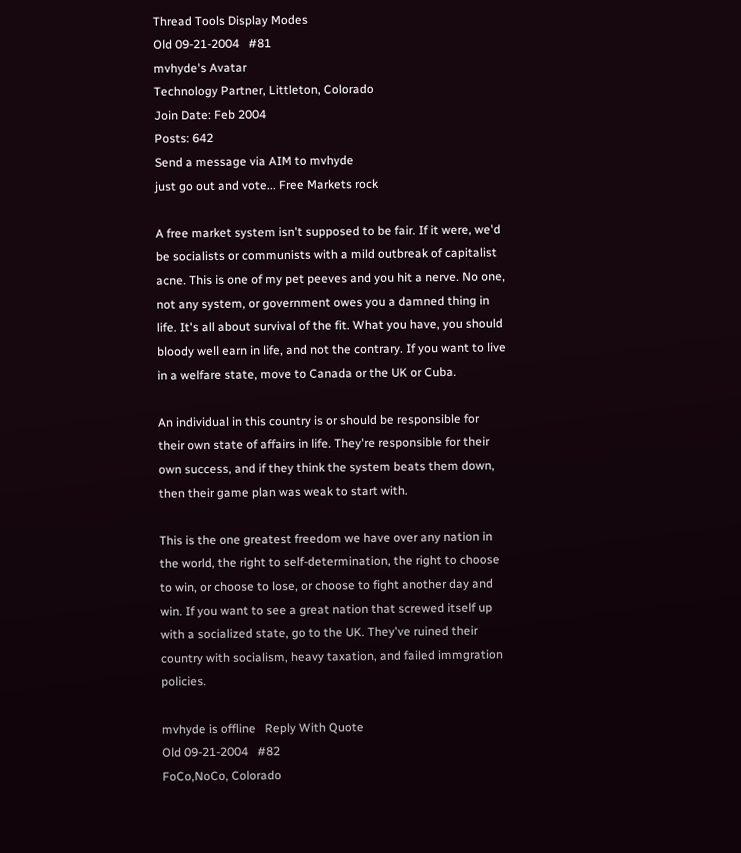Thread Tools Display Modes
Old 09-21-2004   #81
mvhyde's Avatar
Technology Partner, Littleton, Colorado
Join Date: Feb 2004
Posts: 642
Send a message via AIM to mvhyde
just go out and vote... Free Markets rock

A free market system isn't supposed to be fair. If it were, we'd be socialists or communists with a mild outbreak of capitalist acne. This is one of my pet peeves and you hit a nerve. No one, not any system, or government owes you a damned thing in life. It's all about survival of the fit. What you have, you should bloody well earn in life, and not the contrary. If you want to live in a welfare state, move to Canada or the UK or Cuba.

An individual in this country is or should be responsible for their own state of affairs in life. They're responsible for their own success, and if they think the system beats them down, then their game plan was weak to start with.

This is the one greatest freedom we have over any nation in the world, the right to self-determination, the right to choose to win, or choose to lose, or choose to fight another day and win. If you want to see a great nation that screwed itself up with a socialized state, go to the UK. They've ruined their country with socialism, heavy taxation, and failed immgration policies.

mvhyde is offline   Reply With Quote
Old 09-21-2004   #82
FoCo,NoCo, Colorado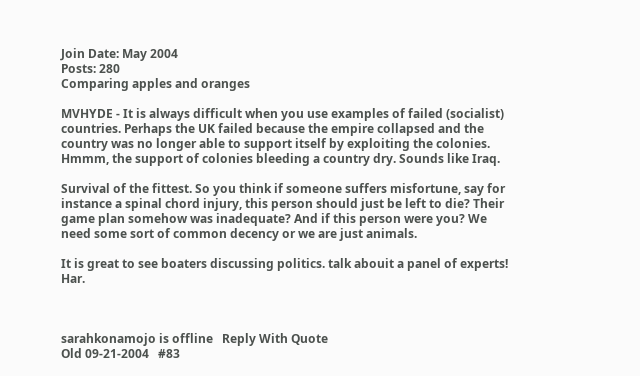Join Date: May 2004
Posts: 280
Comparing apples and oranges

MVHYDE - It is always difficult when you use examples of failed (socialist) countries. Perhaps the UK failed because the empire collapsed and the country was no longer able to support itself by exploiting the colonies. Hmmm, the support of colonies bleeding a country dry. Sounds like Iraq.

Survival of the fittest. So you think if someone suffers misfortune, say for instance a spinal chord injury, this person should just be left to die? Their game plan somehow was inadequate? And if this person were you? We need some sort of common decency or we are just animals.

It is great to see boaters discussing politics. talk abouit a panel of experts! Har.



sarahkonamojo is offline   Reply With Quote
Old 09-21-2004   #83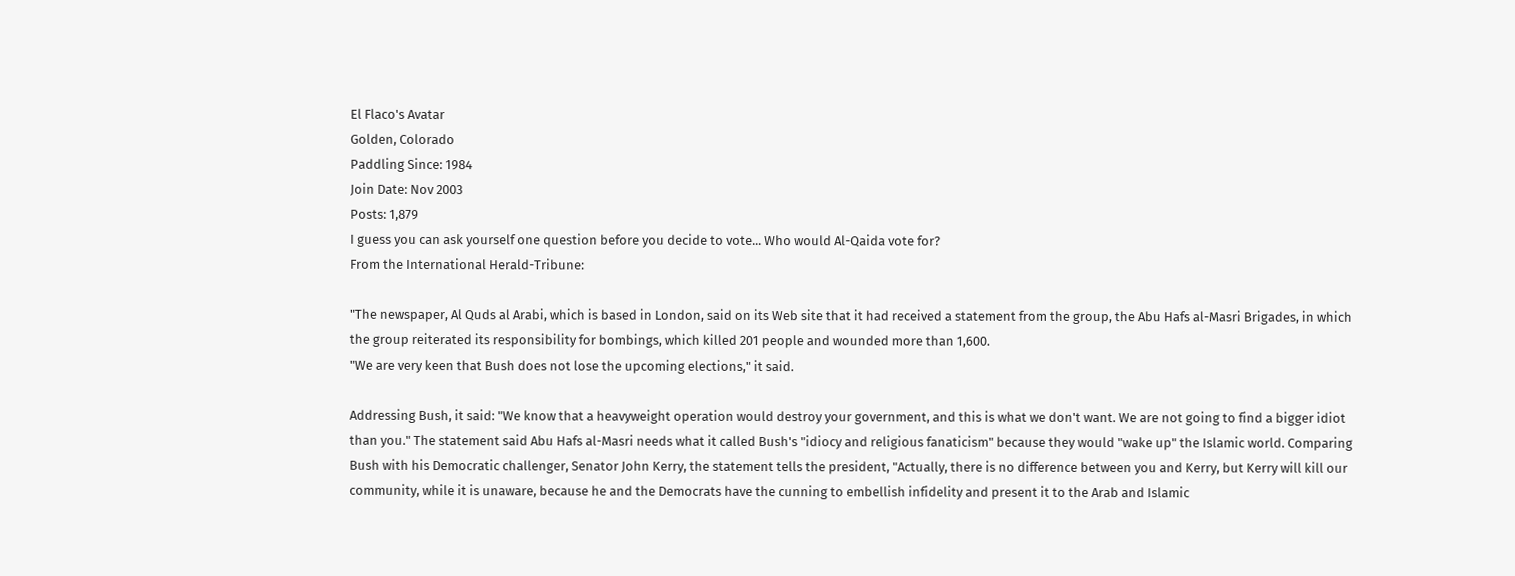El Flaco's Avatar
Golden, Colorado
Paddling Since: 1984
Join Date: Nov 2003
Posts: 1,879
I guess you can ask yourself one question before you decide to vote... Who would Al-Qaida vote for?
From the International Herald-Tribune:

"The newspaper, Al Quds al Arabi, which is based in London, said on its Web site that it had received a statement from the group, the Abu Hafs al-Masri Brigades, in which the group reiterated its responsibility for bombings, which killed 201 people and wounded more than 1,600.
"We are very keen that Bush does not lose the upcoming elections," it said.

Addressing Bush, it said: "We know that a heavyweight operation would destroy your government, and this is what we don't want. We are not going to find a bigger idiot than you." The statement said Abu Hafs al-Masri needs what it called Bush's "idiocy and religious fanaticism" because they would "wake up" the Islamic world. Comparing Bush with his Democratic challenger, Senator John Kerry, the statement tells the president, "Actually, there is no difference between you and Kerry, but Kerry will kill our community, while it is unaware, because he and the Democrats have the cunning to embellish infidelity and present it to the Arab and Islamic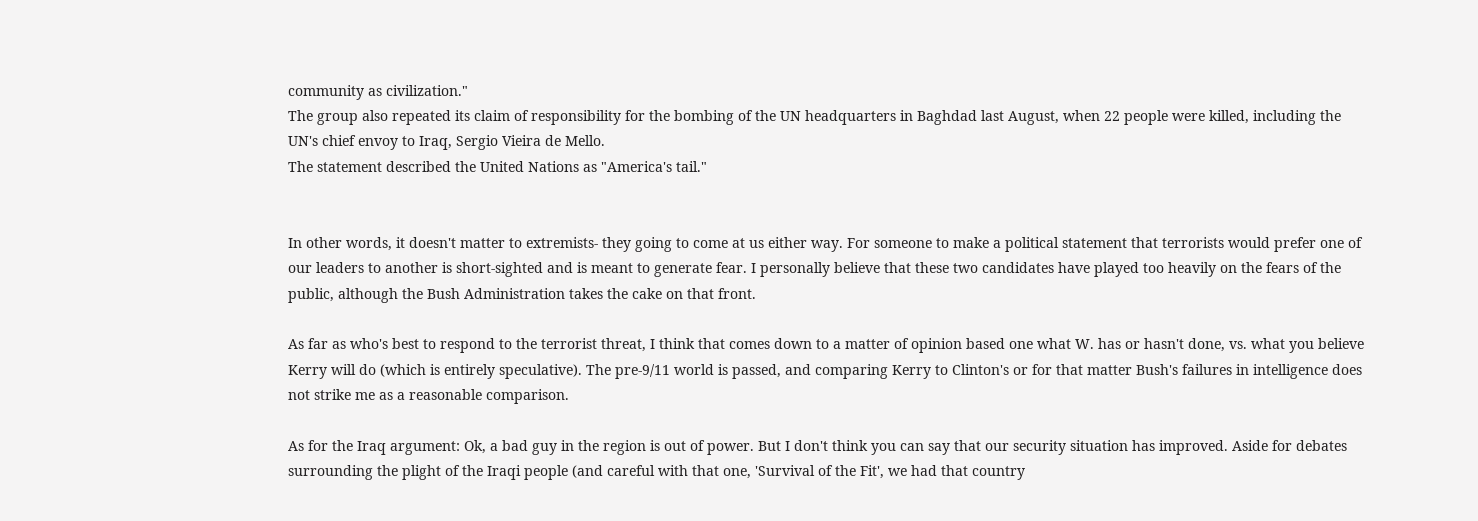community as civilization."
The group also repeated its claim of responsibility for the bombing of the UN headquarters in Baghdad last August, when 22 people were killed, including the UN's chief envoy to Iraq, Sergio Vieira de Mello.
The statement described the United Nations as "America's tail."


In other words, it doesn't matter to extremists- they going to come at us either way. For someone to make a political statement that terrorists would prefer one of our leaders to another is short-sighted and is meant to generate fear. I personally believe that these two candidates have played too heavily on the fears of the public, although the Bush Administration takes the cake on that front.

As far as who's best to respond to the terrorist threat, I think that comes down to a matter of opinion based one what W. has or hasn't done, vs. what you believe Kerry will do (which is entirely speculative). The pre-9/11 world is passed, and comparing Kerry to Clinton's or for that matter Bush's failures in intelligence does not strike me as a reasonable comparison.

As for the Iraq argument: Ok, a bad guy in the region is out of power. But I don't think you can say that our security situation has improved. Aside for debates surrounding the plight of the Iraqi people (and careful with that one, 'Survival of the Fit', we had that country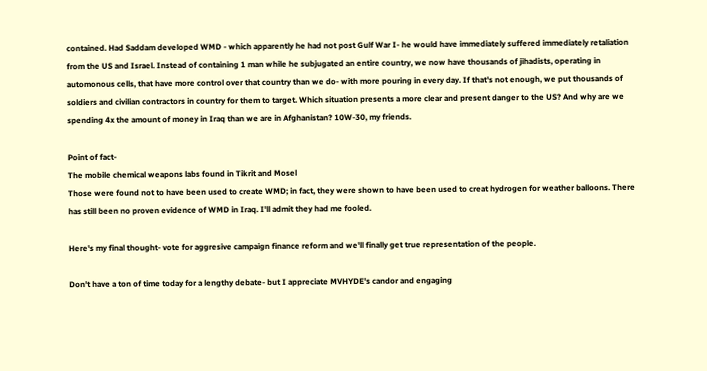contained. Had Saddam developed WMD - which apparently he had not post Gulf War I- he would have immediately suffered immediately retaliation from the US and Israel. Instead of containing 1 man while he subjugated an entire country, we now have thousands of jihadists, operating in automonous cells, that have more control over that country than we do- with more pouring in every day. If that's not enough, we put thousands of soldiers and civilian contractors in country for them to target. Which situation presents a more clear and present danger to the US? And why are we spending 4x the amount of money in Iraq than we are in Afghanistan? 10W-30, my friends.

Point of fact-
The mobile chemical weapons labs found in Tikrit and Mosel
Those were found not to have been used to create WMD; in fact, they were shown to have been used to creat hydrogen for weather balloons. There has still been no proven evidence of WMD in Iraq. I'll admit they had me fooled.

Here's my final thought- vote for aggresive campaign finance reform and we'll finally get true representation of the people.

Don't have a ton of time today for a lengthy debate- but I appreciate MVHYDE's candor and engaging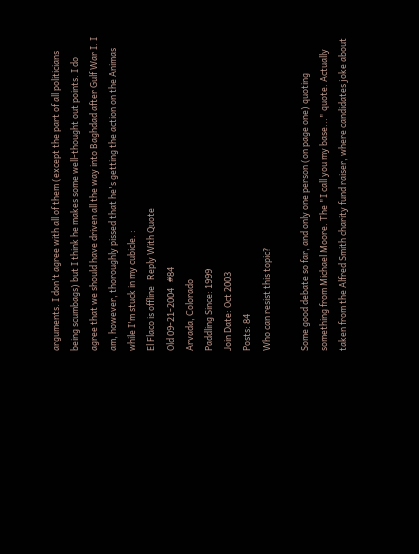arguments. I don't agree with all of them (except the part of all politicians being scumbags) but I think he makes some well-thought out points. I do agree that we should have driven all the way into Baghdad after Gulf War I. I am, however, thoroughly pissed that he's getting the action on the Animas while I'm stuck in my cubicle. :
El Flaco is offline   Reply With Quote
Old 09-21-2004   #84
Arvada, Colorado
Paddling Since: 1999
Join Date: Oct 2003
Posts: 84
Who can resist this topic?

Some good debate so far, and only one person (on page one) quoting something from Michael Moore. The "I call you my base..." quote. Actually taken from the Alfred Smith charity fund raiser, where candidates joke about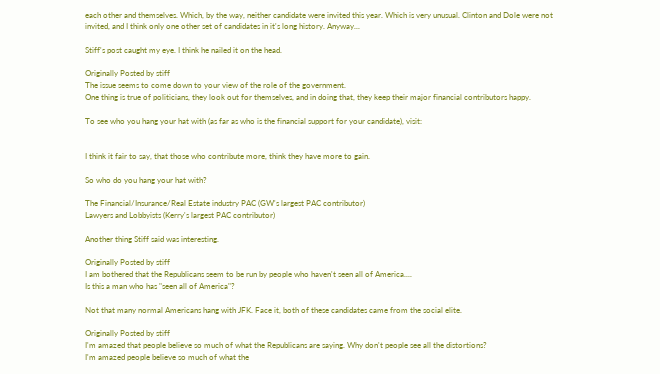each other and themselves. Which, by the way, neither candidate were invited this year. Which is very unusual. Clinton and Dole were not invited, and I think only one other set of candidates in it's long history. Anyway...

Stiff's post caught my eye. I think he nailed it on the head.

Originally Posted by stiff
The issue seems to come down to your view of the role of the government.
One thing is true of politicians, they look out for themselves, and in doing that, they keep their major financial contributors happy.

To see who you hang your hat with (as far as who is the financial support for your candidate), visit:


I think it fair to say, that those who contribute more, think they have more to gain.

So who do you hang your hat with?

The Financial/Insurance/Real Estate industry PAC (GW's largest PAC contributor)
Lawyers and Lobbyists (Kerry's largest PAC contributor)

Another thing Stiff said was interesting.

Originally Posted by stiff
I am bothered that the Republicans seem to be run by people who haven't seen all of America....
Is this a man who has "seen all of America"?

Not that many normal Americans hang with JFK. Face it, both of these candidates came from the social elite.

Originally Posted by stiff
I'm amazed that people believe so much of what the Republicans are saying. Why don't people see all the distortions?
I'm amazed people believe so much of what the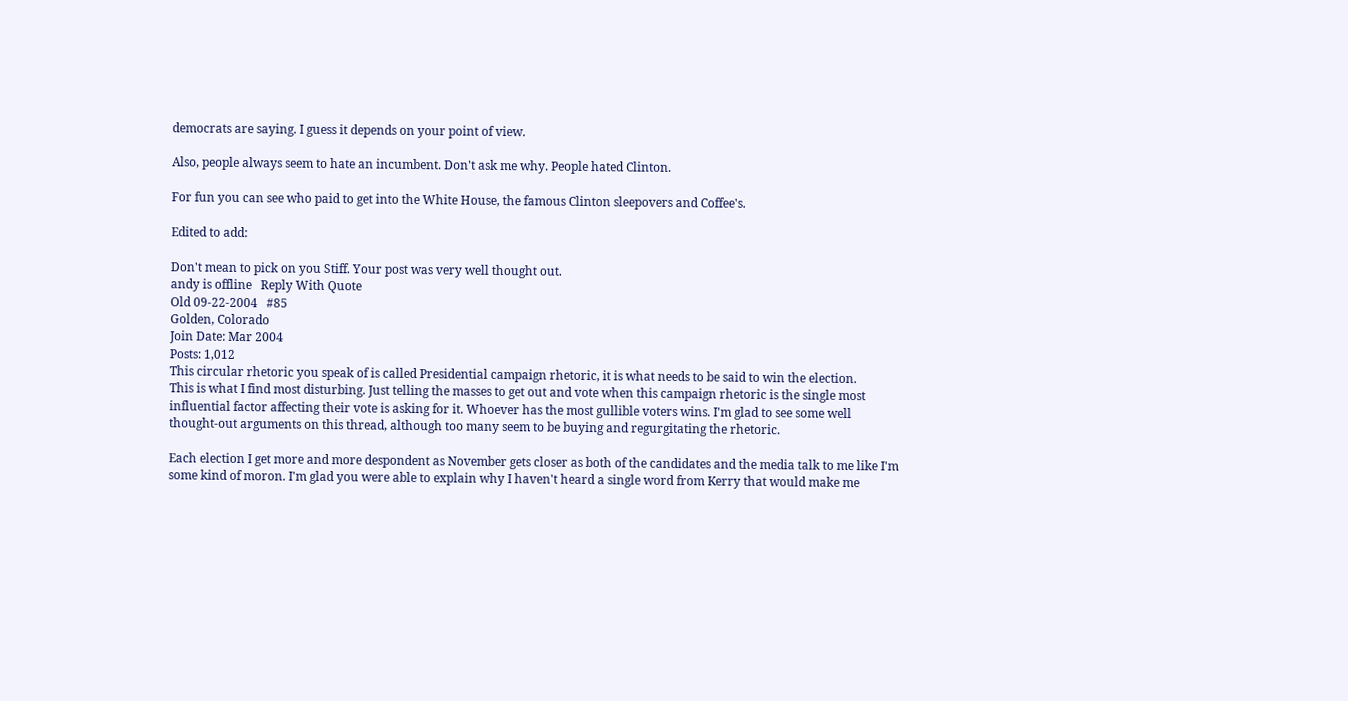democrats are saying. I guess it depends on your point of view.

Also, people always seem to hate an incumbent. Don't ask me why. People hated Clinton.

For fun you can see who paid to get into the White House, the famous Clinton sleepovers and Coffee's.

Edited to add:

Don't mean to pick on you Stiff. Your post was very well thought out.
andy is offline   Reply With Quote
Old 09-22-2004   #85
Golden, Colorado
Join Date: Mar 2004
Posts: 1,012
This circular rhetoric you speak of is called Presidential campaign rhetoric, it is what needs to be said to win the election.
This is what I find most disturbing. Just telling the masses to get out and vote when this campaign rhetoric is the single most influential factor affecting their vote is asking for it. Whoever has the most gullible voters wins. I'm glad to see some well thought-out arguments on this thread, although too many seem to be buying and regurgitating the rhetoric.

Each election I get more and more despondent as November gets closer as both of the candidates and the media talk to me like I'm some kind of moron. I'm glad you were able to explain why I haven't heard a single word from Kerry that would make me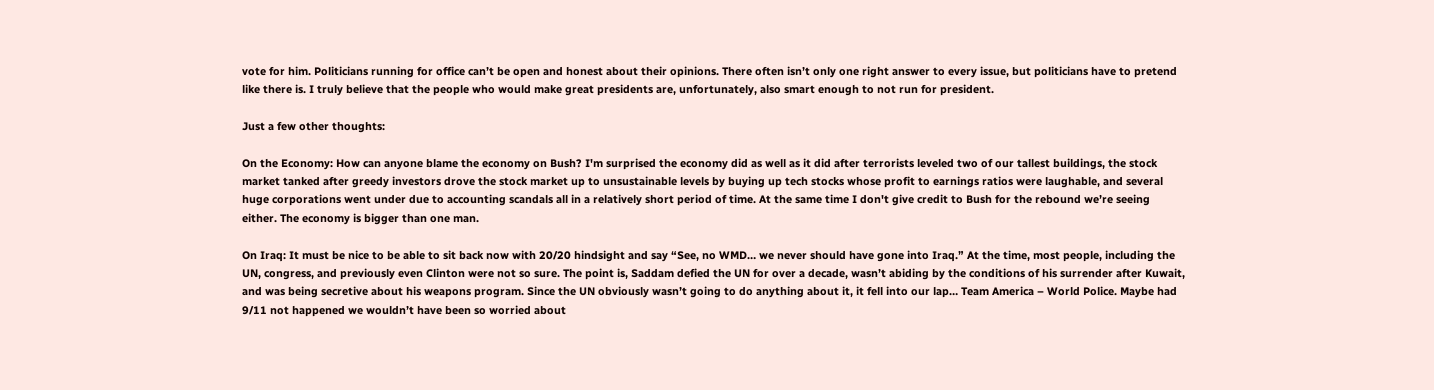vote for him. Politicians running for office can’t be open and honest about their opinions. There often isn’t only one right answer to every issue, but politicians have to pretend like there is. I truly believe that the people who would make great presidents are, unfortunately, also smart enough to not run for president.

Just a few other thoughts:

On the Economy: How can anyone blame the economy on Bush? I'm surprised the economy did as well as it did after terrorists leveled two of our tallest buildings, the stock market tanked after greedy investors drove the stock market up to unsustainable levels by buying up tech stocks whose profit to earnings ratios were laughable, and several huge corporations went under due to accounting scandals all in a relatively short period of time. At the same time I don't give credit to Bush for the rebound we’re seeing either. The economy is bigger than one man.

On Iraq: It must be nice to be able to sit back now with 20/20 hindsight and say “See, no WMD… we never should have gone into Iraq.” At the time, most people, including the UN, congress, and previously even Clinton were not so sure. The point is, Saddam defied the UN for over a decade, wasn’t abiding by the conditions of his surrender after Kuwait, and was being secretive about his weapons program. Since the UN obviously wasn’t going to do anything about it, it fell into our lap… Team America – World Police. Maybe had 9/11 not happened we wouldn’t have been so worried about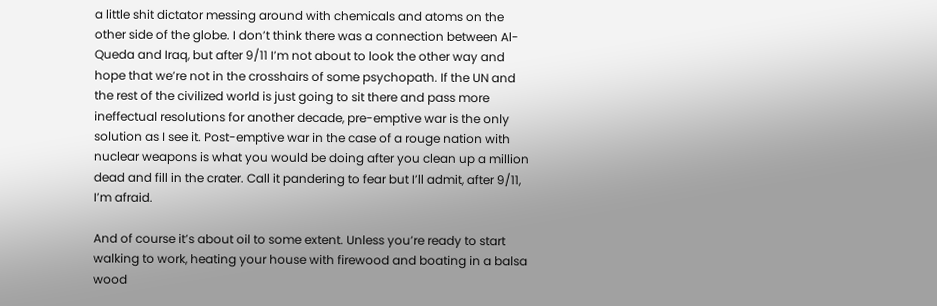a little shit dictator messing around with chemicals and atoms on the other side of the globe. I don’t think there was a connection between Al-Queda and Iraq, but after 9/11 I’m not about to look the other way and hope that we’re not in the crosshairs of some psychopath. If the UN and the rest of the civilized world is just going to sit there and pass more ineffectual resolutions for another decade, pre-emptive war is the only solution as I see it. Post-emptive war in the case of a rouge nation with nuclear weapons is what you would be doing after you clean up a million dead and fill in the crater. Call it pandering to fear but I’ll admit, after 9/11, I’m afraid.

And of course it’s about oil to some extent. Unless you’re ready to start walking to work, heating your house with firewood and boating in a balsa wood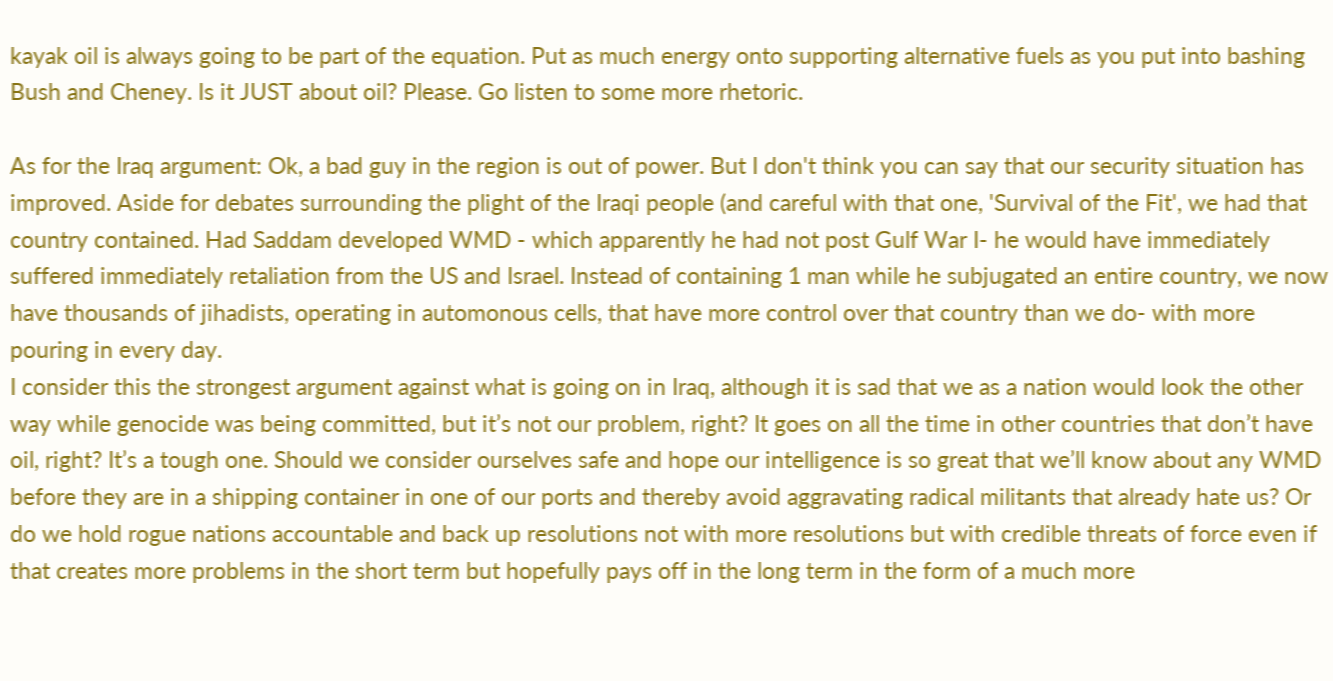kayak oil is always going to be part of the equation. Put as much energy onto supporting alternative fuels as you put into bashing Bush and Cheney. Is it JUST about oil? Please. Go listen to some more rhetoric.

As for the Iraq argument: Ok, a bad guy in the region is out of power. But I don't think you can say that our security situation has improved. Aside for debates surrounding the plight of the Iraqi people (and careful with that one, 'Survival of the Fit', we had that country contained. Had Saddam developed WMD - which apparently he had not post Gulf War I- he would have immediately suffered immediately retaliation from the US and Israel. Instead of containing 1 man while he subjugated an entire country, we now have thousands of jihadists, operating in automonous cells, that have more control over that country than we do- with more pouring in every day.
I consider this the strongest argument against what is going on in Iraq, although it is sad that we as a nation would look the other way while genocide was being committed, but it’s not our problem, right? It goes on all the time in other countries that don’t have oil, right? It’s a tough one. Should we consider ourselves safe and hope our intelligence is so great that we’ll know about any WMD before they are in a shipping container in one of our ports and thereby avoid aggravating radical militants that already hate us? Or do we hold rogue nations accountable and back up resolutions not with more resolutions but with credible threats of force even if that creates more problems in the short term but hopefully pays off in the long term in the form of a much more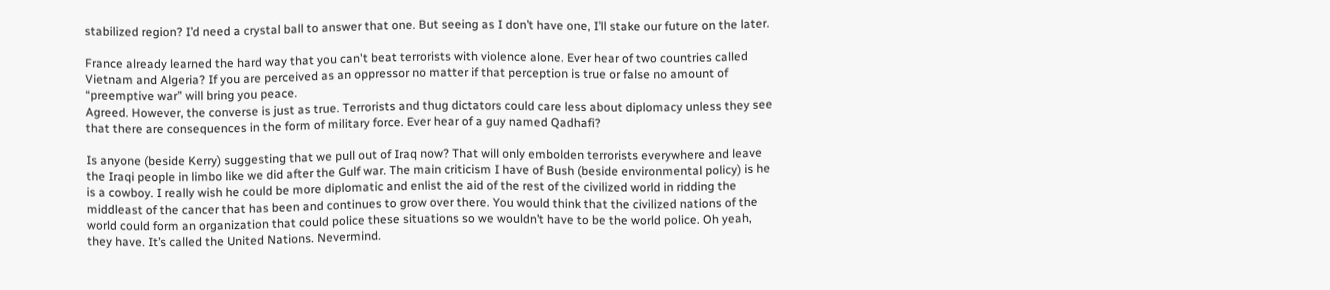stabilized region? I’d need a crystal ball to answer that one. But seeing as I don’t have one, I’ll stake our future on the later.

France already learned the hard way that you can't beat terrorists with violence alone. Ever hear of two countries called Vietnam and Algeria? If you are perceived as an oppressor no matter if that perception is true or false no amount of “preemptive war” will bring you peace.
Agreed. However, the converse is just as true. Terrorists and thug dictators could care less about diplomacy unless they see that there are consequences in the form of military force. Ever hear of a guy named Qadhafi?

Is anyone (beside Kerry) suggesting that we pull out of Iraq now? That will only embolden terrorists everywhere and leave the Iraqi people in limbo like we did after the Gulf war. The main criticism I have of Bush (beside environmental policy) is he is a cowboy. I really wish he could be more diplomatic and enlist the aid of the rest of the civilized world in ridding the middleast of the cancer that has been and continues to grow over there. You would think that the civilized nations of the world could form an organization that could police these situations so we wouldn’t have to be the world police. Oh yeah, they have. It’s called the United Nations. Nevermind.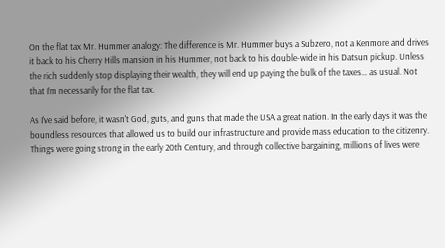On the flat tax Mr. Hummer analogy: The difference is Mr. Hummer buys a Subzero, not a Kenmore and drives it back to his Cherry Hills mansion in his Hummer, not back to his double-wide in his Datsun pickup. Unless the rich suddenly stop displaying their wealth, they will end up paying the bulk of the taxes… as usual. Not that I’m necessarily for the flat tax.

As I've said before, it wasn't God, guts, and guns that made the USA a great nation. In the early days it was the boundless resources that allowed us to build our infrastructure and provide mass education to the citizenry. Things were going strong in the early 20th Century, and through collective bargaining, millions of lives were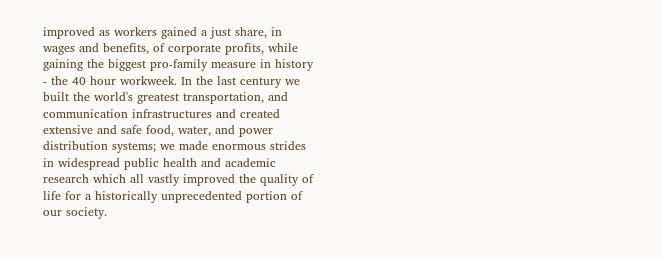improved as workers gained a just share, in wages and benefits, of corporate profits, while gaining the biggest pro-family measure in history - the 40 hour workweek. In the last century we built the world's greatest transportation, and communication infrastructures and created extensive and safe food, water, and power distribution systems; we made enormous strides in widespread public health and academic research which all vastly improved the quality of life for a historically unprecedented portion of our society.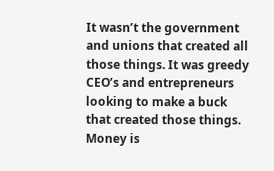It wasn’t the government and unions that created all those things. It was greedy CEO’s and entrepreneurs looking to make a buck that created those things. Money is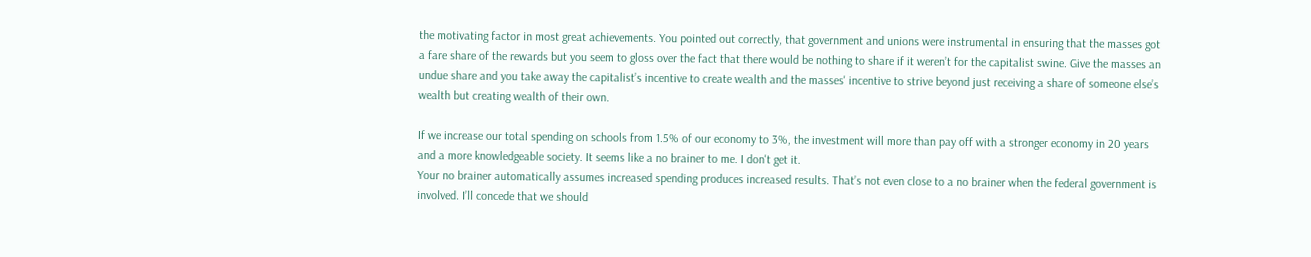the motivating factor in most great achievements. You pointed out correctly, that government and unions were instrumental in ensuring that the masses got a fare share of the rewards but you seem to gloss over the fact that there would be nothing to share if it weren’t for the capitalist swine. Give the masses an undue share and you take away the capitalist’s incentive to create wealth and the masses' incentive to strive beyond just receiving a share of someone else’s wealth but creating wealth of their own.

If we increase our total spending on schools from 1.5% of our economy to 3%, the investment will more than pay off with a stronger economy in 20 years and a more knowledgeable society. It seems like a no brainer to me. I don't get it.
Your no brainer automatically assumes increased spending produces increased results. That’s not even close to a no brainer when the federal government is involved. I’ll concede that we should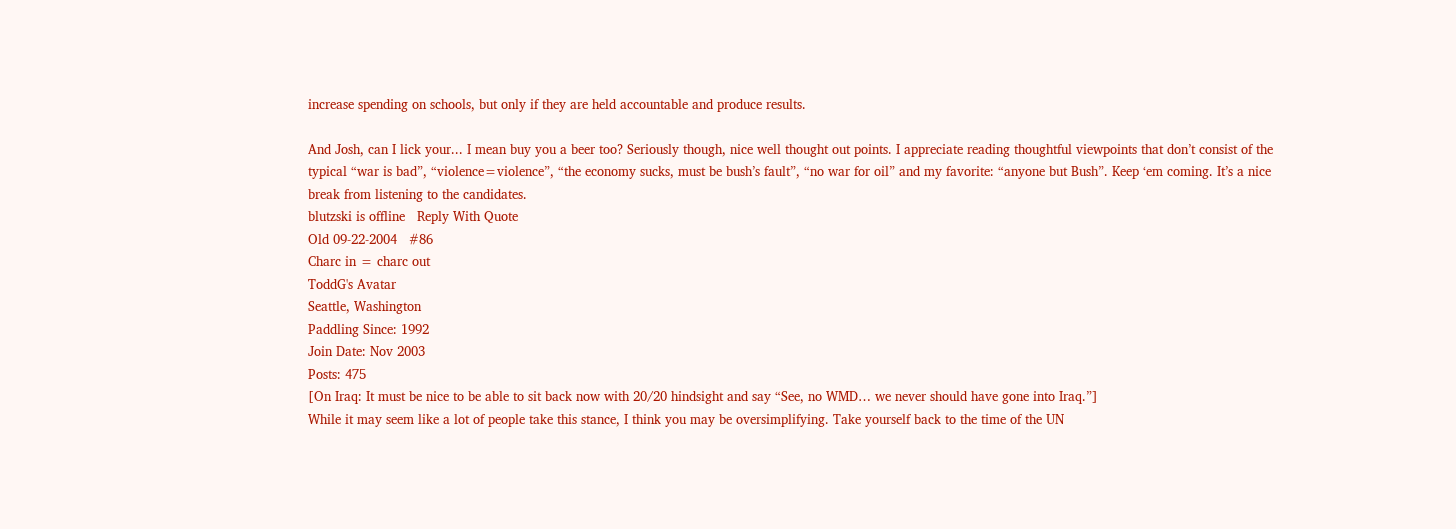increase spending on schools, but only if they are held accountable and produce results.

And Josh, can I lick your... I mean buy you a beer too? Seriously though, nice well thought out points. I appreciate reading thoughtful viewpoints that don’t consist of the typical “war is bad”, “violence=violence”, “the economy sucks, must be bush’s fault”, “no war for oil” and my favorite: “anyone but Bush”. Keep ‘em coming. It’s a nice break from listening to the candidates.
blutzski is offline   Reply With Quote
Old 09-22-2004   #86
Charc in = charc out
ToddG's Avatar
Seattle, Washington
Paddling Since: 1992
Join Date: Nov 2003
Posts: 475
[On Iraq: It must be nice to be able to sit back now with 20/20 hindsight and say “See, no WMD… we never should have gone into Iraq.”]
While it may seem like a lot of people take this stance, I think you may be oversimplifying. Take yourself back to the time of the UN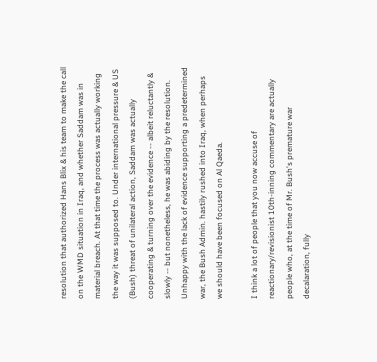resolution that authorized Hans Blix & his team to make the call on the WMD situation in Iraq, and whether Saddam was in material breach. At that time the process was actually working the way it was supposed to. Under international pressure & US (Bush) threat of unilateral action, Saddam was actually cooperating & turning over the evidence -- albeit reluctantly & slowly -- but nonetheless, he was abiding by the resolution. Unhappy with the lack of evidence supporting a predetermined war, the Bush Admin. hastily rushed into Iraq, when perhaps we should have been focused on Al Qaeda.

I think a lot of people that you now accuse of reactionary/revisionist 10th-inning commentary are actually people who, at the time of Mr. Bush's premature war decalaration, fully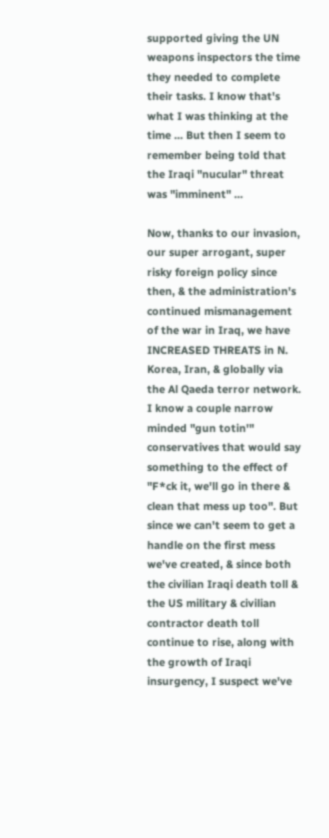supported giving the UN weapons inspectors the time they needed to complete their tasks. I know that's what I was thinking at the time ... But then I seem to remember being told that the Iraqi "nucular" threat was "imminent" ...

Now, thanks to our invasion, our super arrogant, super risky foreign policy since then, & the administration's continued mismanagement of the war in Iraq, we have INCREASED THREATS in N. Korea, Iran, & globally via the Al Qaeda terror network. I know a couple narrow minded "gun totin'" conservatives that would say something to the effect of "F*ck it, we'll go in there & clean that mess up too". But since we can't seem to get a handle on the first mess we've created, & since both the civilian Iraqi death toll & the US military & civilian contractor death toll continue to rise, along with the growth of Iraqi insurgency, I suspect we've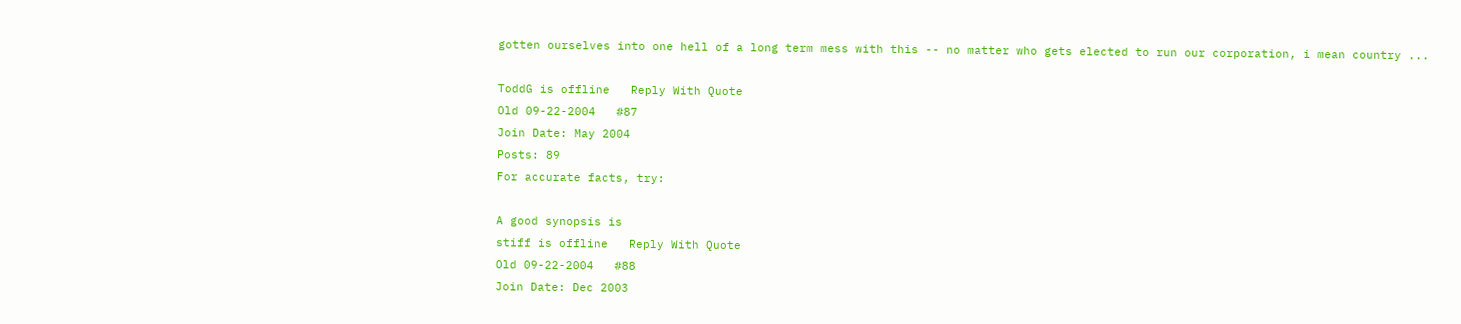gotten ourselves into one hell of a long term mess with this -- no matter who gets elected to run our corporation, i mean country ...

ToddG is offline   Reply With Quote
Old 09-22-2004   #87
Join Date: May 2004
Posts: 89
For accurate facts, try:

A good synopsis is
stiff is offline   Reply With Quote
Old 09-22-2004   #88
Join Date: Dec 2003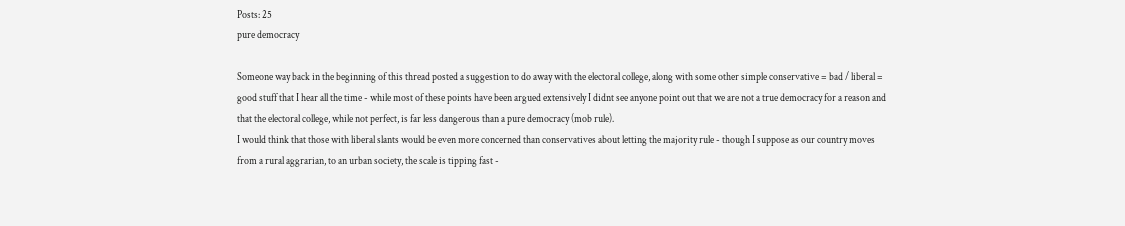Posts: 25
pure democracy

Someone way back in the beginning of this thread posted a suggestion to do away with the electoral college, along with some other simple conservative = bad / liberal = good stuff that I hear all the time - while most of these points have been argued extensively I didnt see anyone point out that we are not a true democracy for a reason and that the electoral college, while not perfect, is far less dangerous than a pure democracy (mob rule).
I would think that those with liberal slants would be even more concerned than conservatives about letting the majority rule - though I suppose as our country moves from a rural aggrarian, to an urban society, the scale is tipping fast -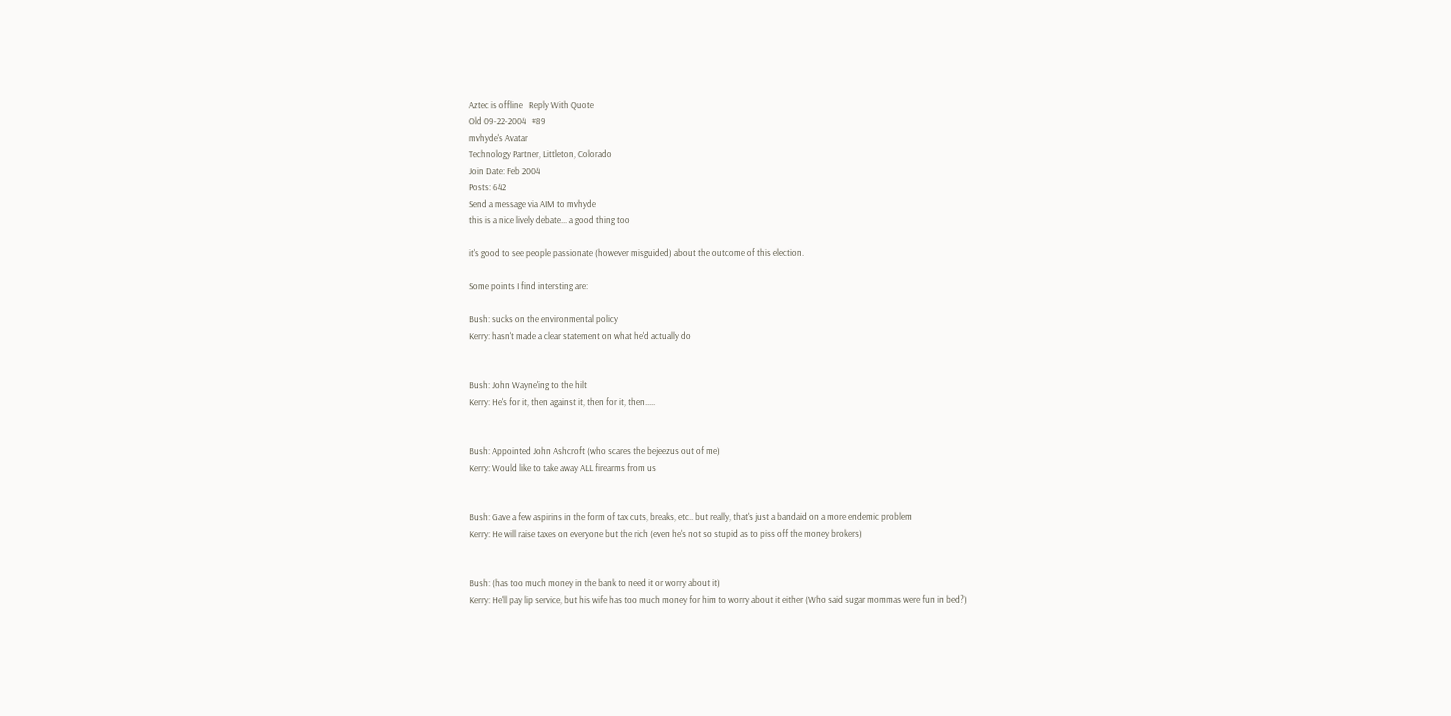Aztec is offline   Reply With Quote
Old 09-22-2004   #89
mvhyde's Avatar
Technology Partner, Littleton, Colorado
Join Date: Feb 2004
Posts: 642
Send a message via AIM to mvhyde
this is a nice lively debate... a good thing too

it's good to see people passionate (however misguided) about the outcome of this election.

Some points I find intersting are:

Bush: sucks on the environmental policy
Kerry: hasn't made a clear statement on what he'd actually do


Bush: John Wayne'ing to the hilt
Kerry: He's for it, then against it, then for it, then.....


Bush: Appointed John Ashcroft (who scares the bejeezus out of me)
Kerry: Would like to take away ALL firearms from us


Bush: Gave a few aspirins in the form of tax cuts, breaks, etc.. but really, that's just a bandaid on a more endemic problem
Kerry: He will raise taxes on everyone but the rich (even he's not so stupid as to piss off the money brokers)


Bush: (has too much money in the bank to need it or worry about it)
Kerry: He'll pay lip service, but his wife has too much money for him to worry about it either (Who said sugar mommas were fun in bed?)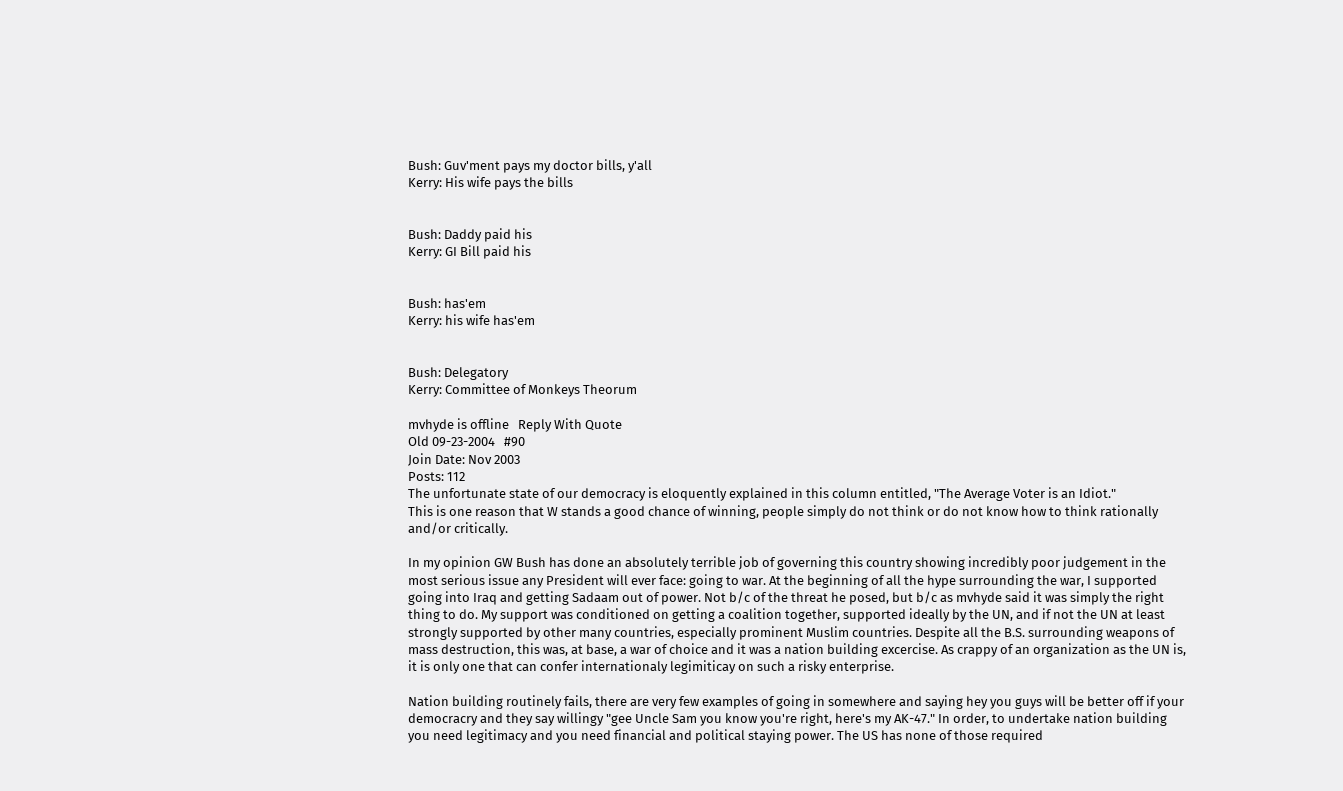Bush: Guv'ment pays my doctor bills, y'all
Kerry: His wife pays the bills


Bush: Daddy paid his
Kerry: GI Bill paid his


Bush: has'em
Kerry: his wife has'em


Bush: Delegatory
Kerry: Committee of Monkeys Theorum

mvhyde is offline   Reply With Quote
Old 09-23-2004   #90
Join Date: Nov 2003
Posts: 112
The unfortunate state of our democracy is eloquently explained in this column entitled, "The Average Voter is an Idiot."
This is one reason that W stands a good chance of winning, people simply do not think or do not know how to think rationally and/or critically.

In my opinion GW Bush has done an absolutely terrible job of governing this country showing incredibly poor judgement in the most serious issue any President will ever face: going to war. At the beginning of all the hype surrounding the war, I supported going into Iraq and getting Sadaam out of power. Not b/c of the threat he posed, but b/c as mvhyde said it was simply the right thing to do. My support was conditioned on getting a coalition together, supported ideally by the UN, and if not the UN at least strongly supported by other many countries, especially prominent Muslim countries. Despite all the B.S. surrounding weapons of mass destruction, this was, at base, a war of choice and it was a nation building excercise. As crappy of an organization as the UN is, it is only one that can confer internationaly legimiticay on such a risky enterprise.

Nation building routinely fails, there are very few examples of going in somewhere and saying hey you guys will be better off if your democracry and they say willingy "gee Uncle Sam you know you're right, here's my AK-47." In order, to undertake nation building you need legitimacy and you need financial and political staying power. The US has none of those required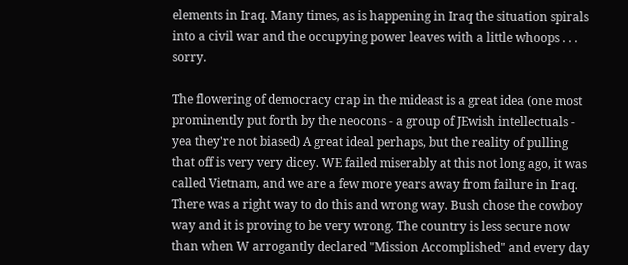elements in Iraq. Many times, as is happening in Iraq the situation spirals into a civil war and the occupying power leaves with a little whoops . . . sorry.

The flowering of democracy crap in the mideast is a great idea (one most prominently put forth by the neocons - a group of JEwish intellectuals - yea they're not biased) A great ideal perhaps, but the reality of pulling that off is very very dicey. WE failed miserably at this not long ago, it was called Vietnam, and we are a few more years away from failure in Iraq. There was a right way to do this and wrong way. Bush chose the cowboy way and it is proving to be very wrong. The country is less secure now than when W arrogantly declared "Mission Accomplished" and every day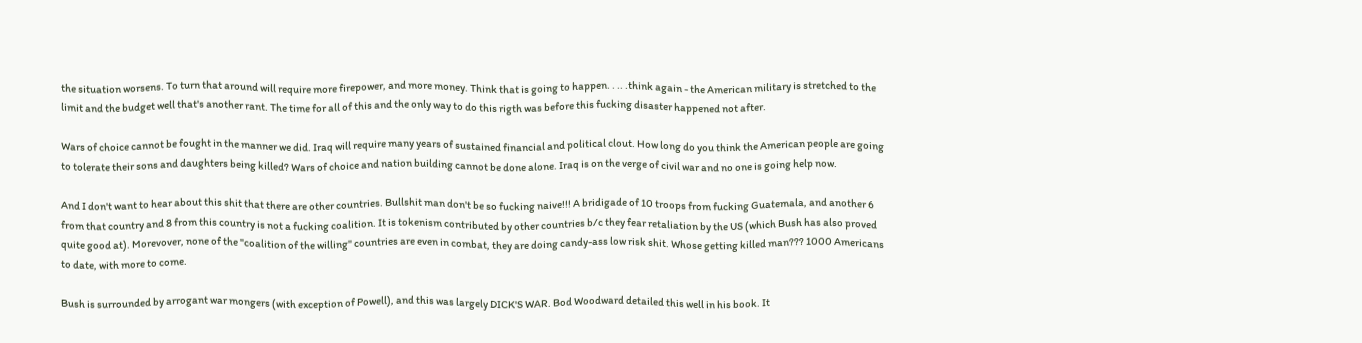the situation worsens. To turn that around will require more firepower, and more money. Think that is going to happen. . .. .think again - the American military is stretched to the limit and the budget well that's another rant. The time for all of this and the only way to do this rigth was before this fucking disaster happened not after.

Wars of choice cannot be fought in the manner we did. Iraq will require many years of sustained financial and political clout. How long do you think the American people are going to tolerate their sons and daughters being killed? Wars of choice and nation building cannot be done alone. Iraq is on the verge of civil war and no one is going help now.

And I don't want to hear about this shit that there are other countries. Bullshit man don't be so fucking naive!!! A bridigade of 10 troops from fucking Guatemala, and another 6 from that country and 8 from this country is not a fucking coalition. It is tokenism contributed by other countries b/c they fear retaliation by the US (which Bush has also proved quite good at). Morevover, none of the "coalition of the willing" countries are even in combat, they are doing candy-ass low risk shit. Whose getting killed man??? 1000 Americans to date, with more to come.

Bush is surrounded by arrogant war mongers (with exception of Powell), and this was largely DICK'S WAR. Bod Woodward detailed this well in his book. It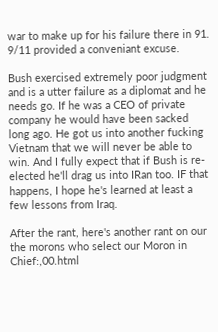war to make up for his failure there in 91. 9/11 provided a conveniant excuse.

Bush exercised extremely poor judgment and is a utter failure as a diplomat and he needs go. If he was a CEO of private company he would have been sacked long ago. He got us into another fucking Vietnam that we will never be able to win. And I fully expect that if Bush is re-elected he'll drag us into IRan too. IF that happens, I hope he's learned at least a few lessons from Iraq.

After the rant, here's another rant on our the morons who select our Moron in Chief:,00.html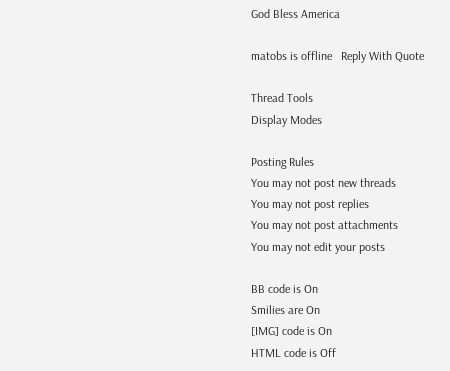God Bless America

matobs is offline   Reply With Quote

Thread Tools
Display Modes

Posting Rules
You may not post new threads
You may not post replies
You may not post attachments
You may not edit your posts

BB code is On
Smilies are On
[IMG] code is On
HTML code is Off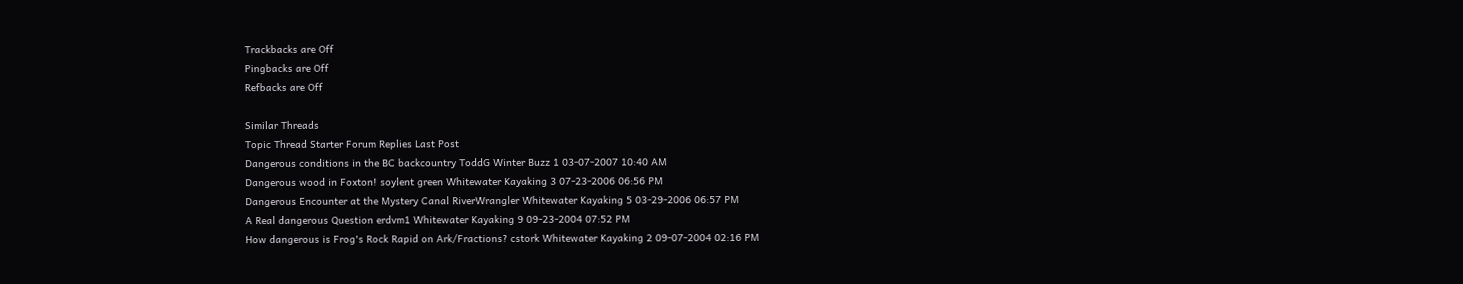Trackbacks are Off
Pingbacks are Off
Refbacks are Off

Similar Threads
Topic Thread Starter Forum Replies Last Post
Dangerous conditions in the BC backcountry ToddG Winter Buzz 1 03-07-2007 10:40 AM
Dangerous wood in Foxton! soylent green Whitewater Kayaking 3 07-23-2006 06:56 PM
Dangerous Encounter at the Mystery Canal RiverWrangler Whitewater Kayaking 5 03-29-2006 06:57 PM
A Real dangerous Question erdvm1 Whitewater Kayaking 9 09-23-2004 07:52 PM
How dangerous is Frog's Rock Rapid on Ark/Fractions? cstork Whitewater Kayaking 2 09-07-2004 02:16 PM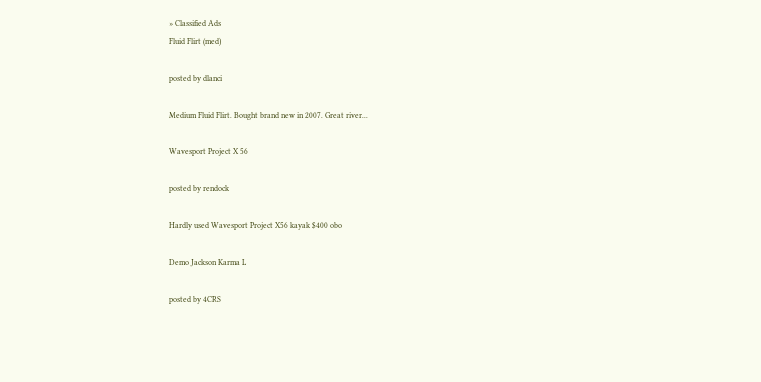» Classified Ads
Fluid Flirt (med)

posted by dlanci

Medium Fluid Flirt. Bought brand new in 2007. Great river...

Wavesport Project X 56

posted by rendock

Hardly used Wavesport Project X56 kayak $400 obo

Demo Jackson Karma L

posted by 4CRS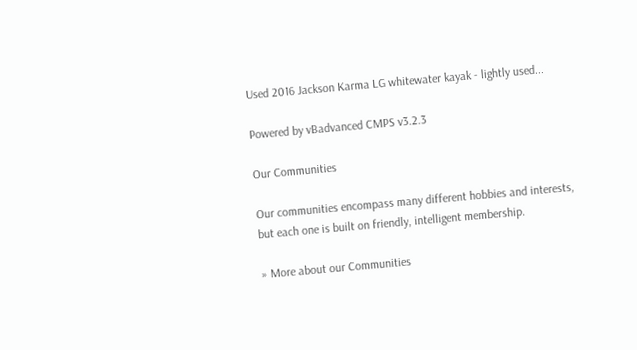Used 2016 Jackson Karma LG whitewater kayak - lightly used...

Powered by vBadvanced CMPS v3.2.3

Our Communities

Our communities encompass many different hobbies and interests, but each one is built on friendly, intelligent membership.

» More about our Communities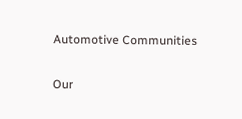Automotive Communities

Our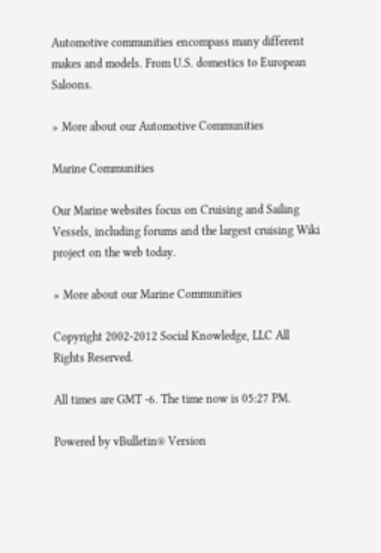Automotive communities encompass many different makes and models. From U.S. domestics to European Saloons.

» More about our Automotive Communities

Marine Communities

Our Marine websites focus on Cruising and Sailing Vessels, including forums and the largest cruising Wiki project on the web today.

» More about our Marine Communities

Copyright 2002-2012 Social Knowledge, LLC All Rights Reserved.

All times are GMT -6. The time now is 05:27 PM.

Powered by vBulletin® Version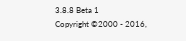3.8.8 Beta 1
Copyright ©2000 - 2016,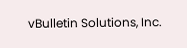vBulletin Solutions, Inc.